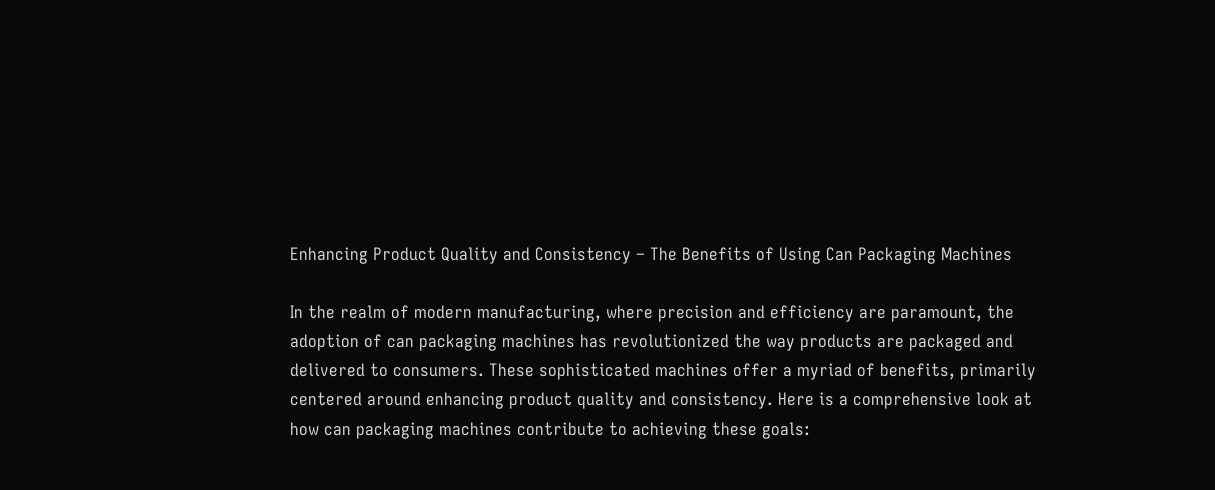Enhancing Product Quality and Consistency – The Benefits of Using Can Packaging Machines

In the realm of modern manufacturing, where precision and efficiency are paramount, the adoption of can packaging machines has revolutionized the way products are packaged and delivered to consumers. These sophisticated machines offer a myriad of benefits, primarily centered around enhancing product quality and consistency. Here is a comprehensive look at how can packaging machines contribute to achieving these goals: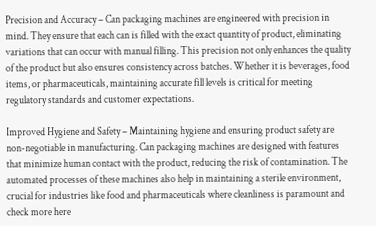Precision and Accuracy – Can packaging machines are engineered with precision in mind. They ensure that each can is filled with the exact quantity of product, eliminating variations that can occur with manual filling. This precision not only enhances the quality of the product but also ensures consistency across batches. Whether it is beverages, food items, or pharmaceuticals, maintaining accurate fill levels is critical for meeting regulatory standards and customer expectations.

Improved Hygiene and Safety – Maintaining hygiene and ensuring product safety are non-negotiable in manufacturing. Can packaging machines are designed with features that minimize human contact with the product, reducing the risk of contamination. The automated processes of these machines also help in maintaining a sterile environment, crucial for industries like food and pharmaceuticals where cleanliness is paramount and check more here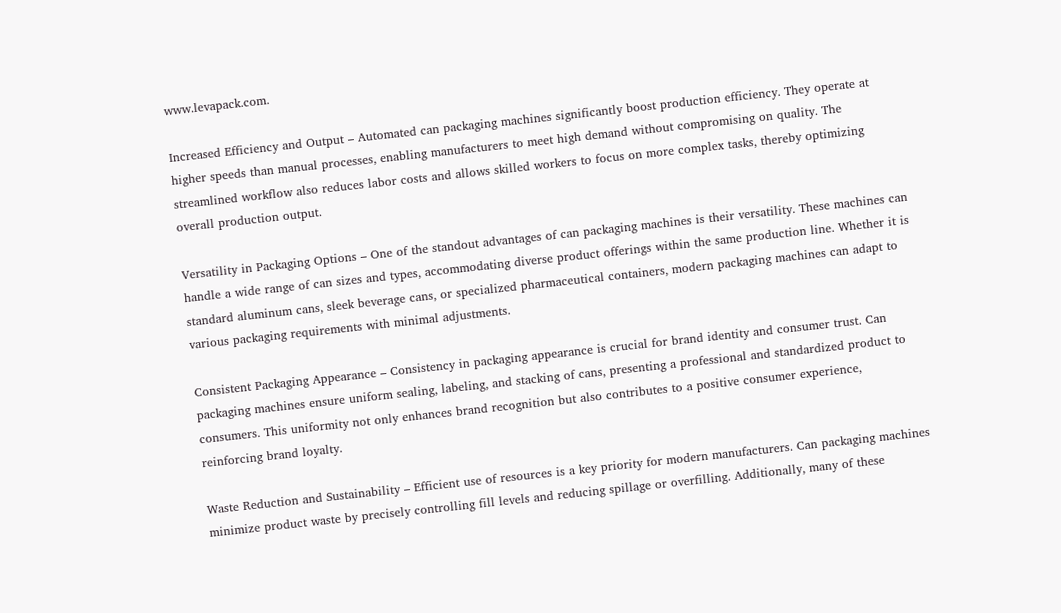www.levapack.com.

Increased Efficiency and Output – Automated can packaging machines significantly boost production efficiency. They operate at higher speeds than manual processes, enabling manufacturers to meet high demand without compromising on quality. The streamlined workflow also reduces labor costs and allows skilled workers to focus on more complex tasks, thereby optimizing overall production output.

Versatility in Packaging Options – One of the standout advantages of can packaging machines is their versatility. These machines can handle a wide range of can sizes and types, accommodating diverse product offerings within the same production line. Whether it is standard aluminum cans, sleek beverage cans, or specialized pharmaceutical containers, modern packaging machines can adapt to various packaging requirements with minimal adjustments.

Consistent Packaging Appearance – Consistency in packaging appearance is crucial for brand identity and consumer trust. Can packaging machines ensure uniform sealing, labeling, and stacking of cans, presenting a professional and standardized product to consumers. This uniformity not only enhances brand recognition but also contributes to a positive consumer experience, reinforcing brand loyalty.

Waste Reduction and Sustainability – Efficient use of resources is a key priority for modern manufacturers. Can packaging machines minimize product waste by precisely controlling fill levels and reducing spillage or overfilling. Additionally, many of these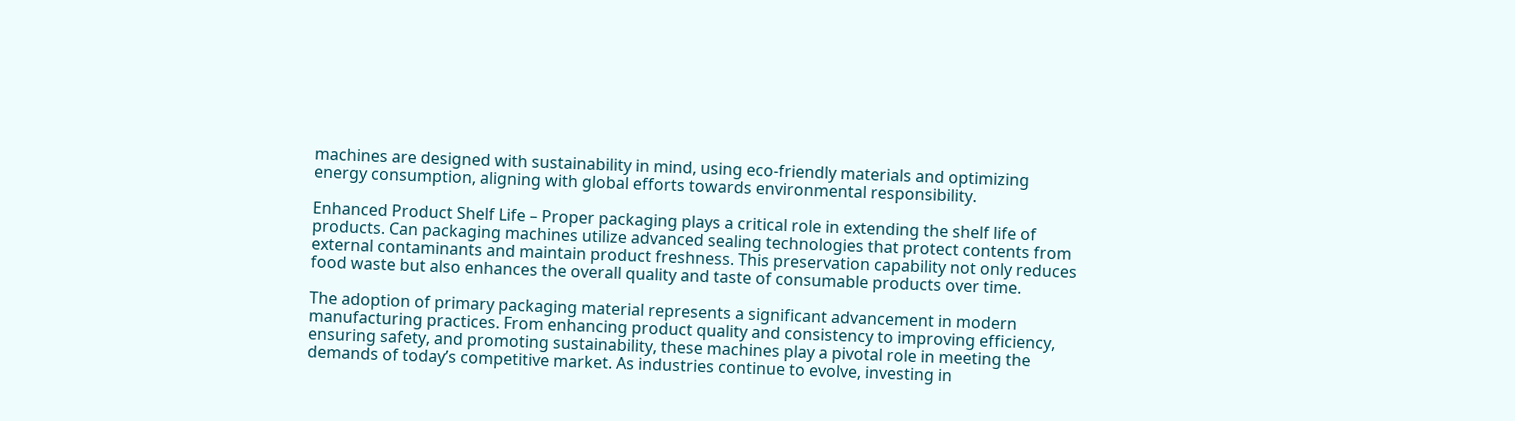machines are designed with sustainability in mind, using eco-friendly materials and optimizing energy consumption, aligning with global efforts towards environmental responsibility.

Enhanced Product Shelf Life – Proper packaging plays a critical role in extending the shelf life of products. Can packaging machines utilize advanced sealing technologies that protect contents from external contaminants and maintain product freshness. This preservation capability not only reduces food waste but also enhances the overall quality and taste of consumable products over time.

The adoption of primary packaging material represents a significant advancement in modern manufacturing practices. From enhancing product quality and consistency to improving efficiency, ensuring safety, and promoting sustainability, these machines play a pivotal role in meeting the demands of today’s competitive market. As industries continue to evolve, investing in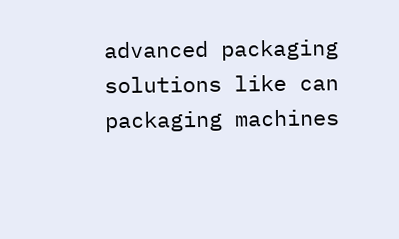advanced packaging solutions like can packaging machines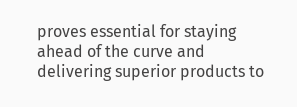proves essential for staying ahead of the curve and delivering superior products to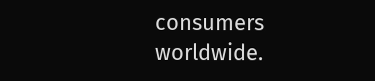consumers worldwide.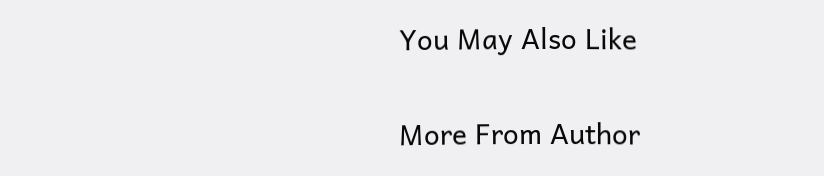You May Also Like

More From Author